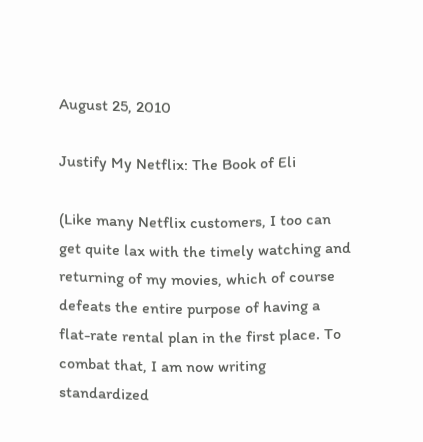August 25, 2010

Justify My Netflix: The Book of Eli

(Like many Netflix customers, I too can get quite lax with the timely watching and returning of my movies, which of course defeats the entire purpose of having a flat-rate rental plan in the first place. To combat that, I am now writing standardized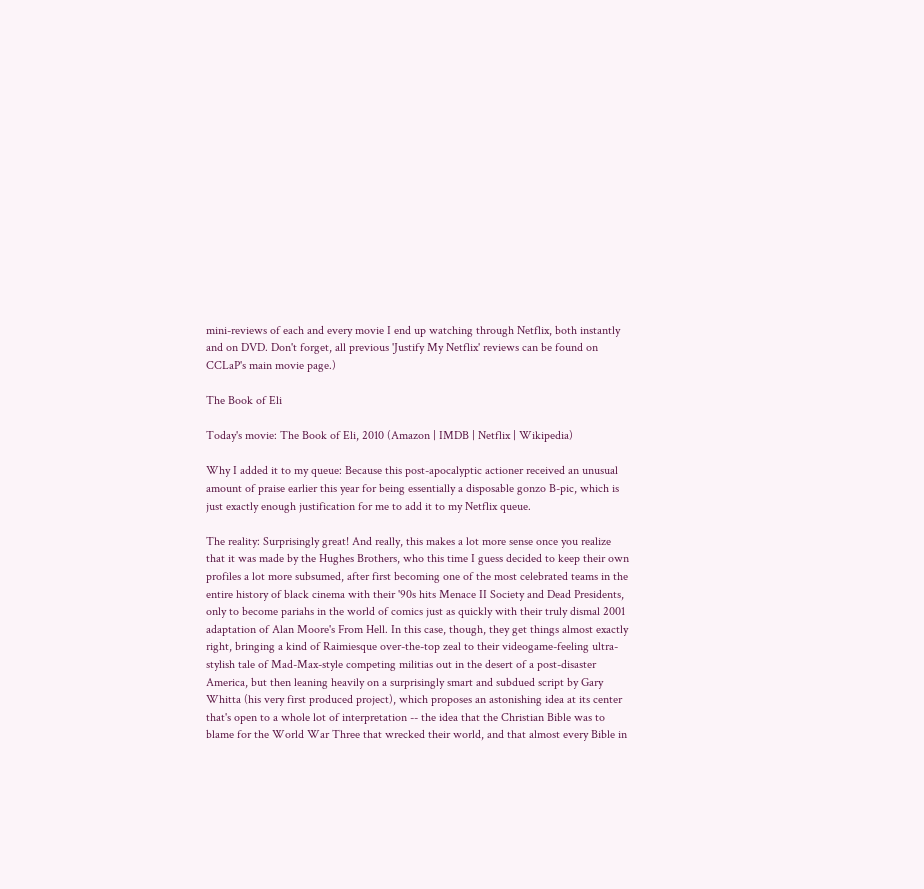mini-reviews of each and every movie I end up watching through Netflix, both instantly and on DVD. Don't forget, all previous 'Justify My Netflix' reviews can be found on CCLaP's main movie page.)

The Book of Eli

Today's movie: The Book of Eli, 2010 (Amazon | IMDB | Netflix | Wikipedia)

Why I added it to my queue: Because this post-apocalyptic actioner received an unusual amount of praise earlier this year for being essentially a disposable gonzo B-pic, which is just exactly enough justification for me to add it to my Netflix queue.

The reality: Surprisingly great! And really, this makes a lot more sense once you realize that it was made by the Hughes Brothers, who this time I guess decided to keep their own profiles a lot more subsumed, after first becoming one of the most celebrated teams in the entire history of black cinema with their '90s hits Menace II Society and Dead Presidents, only to become pariahs in the world of comics just as quickly with their truly dismal 2001 adaptation of Alan Moore's From Hell. In this case, though, they get things almost exactly right, bringing a kind of Raimiesque over-the-top zeal to their videogame-feeling ultra-stylish tale of Mad-Max-style competing militias out in the desert of a post-disaster America, but then leaning heavily on a surprisingly smart and subdued script by Gary Whitta (his very first produced project), which proposes an astonishing idea at its center that's open to a whole lot of interpretation -- the idea that the Christian Bible was to blame for the World War Three that wrecked their world, and that almost every Bible in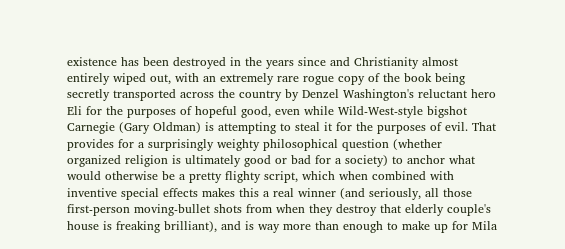existence has been destroyed in the years since and Christianity almost entirely wiped out, with an extremely rare rogue copy of the book being secretly transported across the country by Denzel Washington's reluctant hero Eli for the purposes of hopeful good, even while Wild-West-style bigshot Carnegie (Gary Oldman) is attempting to steal it for the purposes of evil. That provides for a surprisingly weighty philosophical question (whether organized religion is ultimately good or bad for a society) to anchor what would otherwise be a pretty flighty script, which when combined with inventive special effects makes this a real winner (and seriously, all those first-person moving-bullet shots from when they destroy that elderly couple's house is freaking brilliant), and is way more than enough to make up for Mila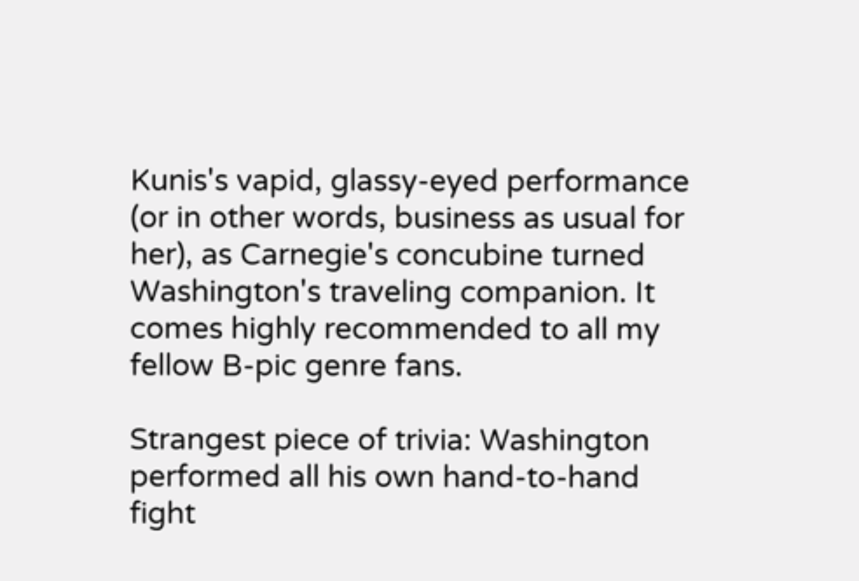Kunis's vapid, glassy-eyed performance (or in other words, business as usual for her), as Carnegie's concubine turned Washington's traveling companion. It comes highly recommended to all my fellow B-pic genre fans.

Strangest piece of trivia: Washington performed all his own hand-to-hand fight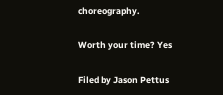choreography.

Worth your time? Yes

Filed by Jason Pettus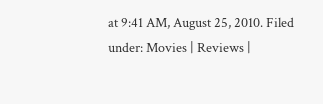at 9:41 AM, August 25, 2010. Filed under: Movies | Reviews |